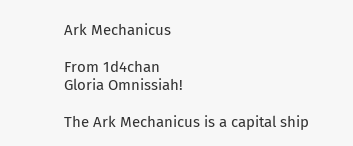Ark Mechanicus

From 1d4chan
Gloria Omnissiah!

The Ark Mechanicus is a capital ship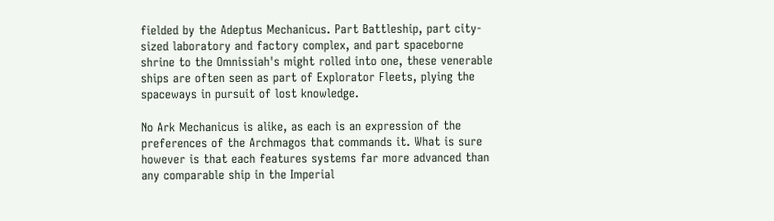fielded by the Adeptus Mechanicus. Part Battleship, part city-sized laboratory and factory complex, and part spaceborne shrine to the Omnissiah's might rolled into one, these venerable ships are often seen as part of Explorator Fleets, plying the spaceways in pursuit of lost knowledge.

No Ark Mechanicus is alike, as each is an expression of the preferences of the Archmagos that commands it. What is sure however is that each features systems far more advanced than any comparable ship in the Imperial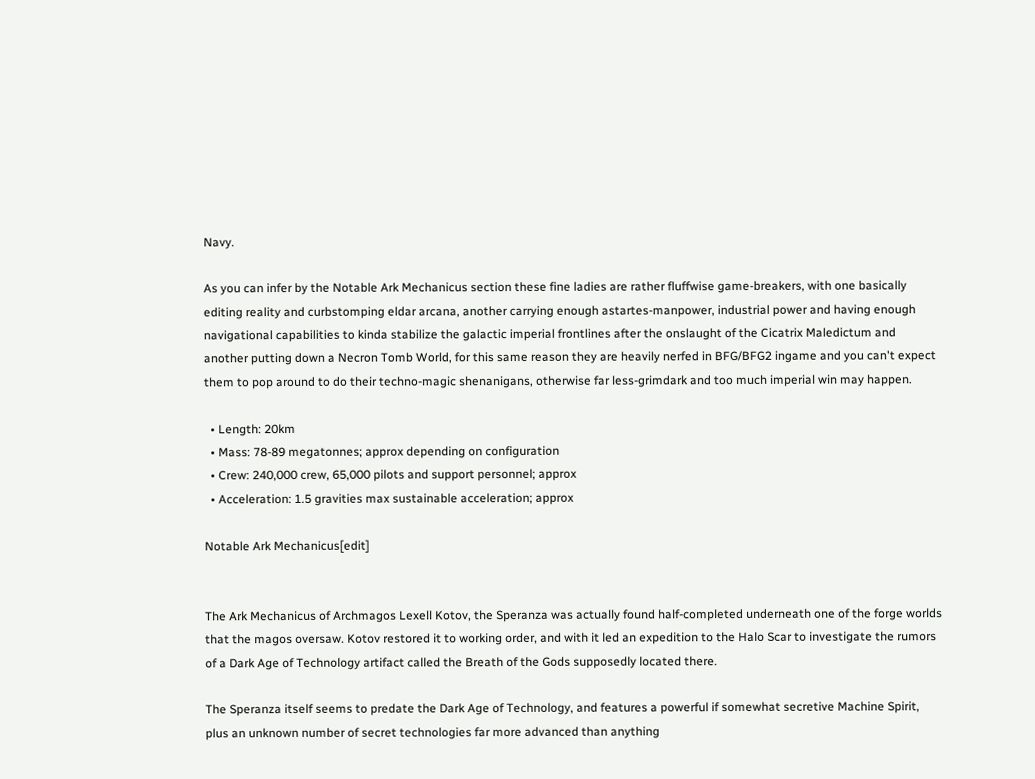Navy.

As you can infer by the Notable Ark Mechanicus section these fine ladies are rather fluffwise game-breakers, with one basically editing reality and curbstomping eldar arcana, another carrying enough astartes-manpower, industrial power and having enough navigational capabilities to kinda stabilize the galactic imperial frontlines after the onslaught of the Cicatrix Maledictum and another putting down a Necron Tomb World, for this same reason they are heavily nerfed in BFG/BFG2 ingame and you can't expect them to pop around to do their techno-magic shenanigans, otherwise far less-grimdark and too much imperial win may happen.

  • Length: 20km
  • Mass: 78-89 megatonnes; approx depending on configuration
  • Crew: 240,000 crew, 65,000 pilots and support personnel; approx
  • Acceleration: 1.5 gravities max sustainable acceleration; approx

Notable Ark Mechanicus[edit]


The Ark Mechanicus of Archmagos Lexell Kotov, the Speranza was actually found half-completed underneath one of the forge worlds that the magos oversaw. Kotov restored it to working order, and with it led an expedition to the Halo Scar to investigate the rumors of a Dark Age of Technology artifact called the Breath of the Gods supposedly located there.

The Speranza itself seems to predate the Dark Age of Technology, and features a powerful if somewhat secretive Machine Spirit, plus an unknown number of secret technologies far more advanced than anything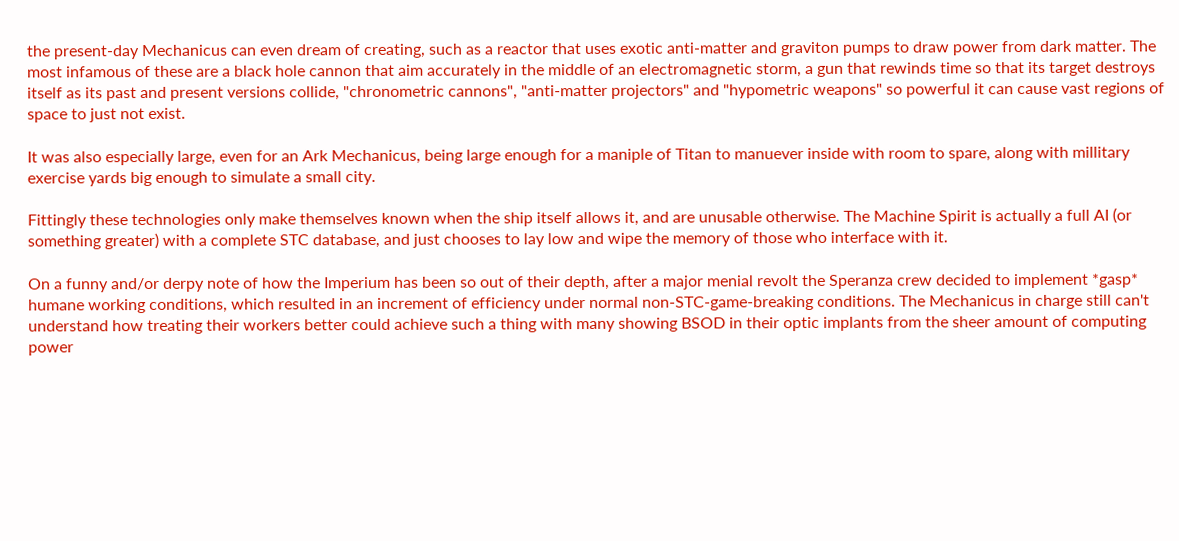the present-day Mechanicus can even dream of creating, such as a reactor that uses exotic anti-matter and graviton pumps to draw power from dark matter. The most infamous of these are a black hole cannon that aim accurately in the middle of an electromagnetic storm, a gun that rewinds time so that its target destroys itself as its past and present versions collide, "chronometric cannons", "anti-matter projectors" and "hypometric weapons" so powerful it can cause vast regions of space to just not exist.

It was also especially large, even for an Ark Mechanicus, being large enough for a maniple of Titan to manuever inside with room to spare, along with millitary exercise yards big enough to simulate a small city.

Fittingly these technologies only make themselves known when the ship itself allows it, and are unusable otherwise. The Machine Spirit is actually a full AI (or something greater) with a complete STC database, and just chooses to lay low and wipe the memory of those who interface with it.

On a funny and/or derpy note of how the Imperium has been so out of their depth, after a major menial revolt the Speranza crew decided to implement *gasp* humane working conditions, which resulted in an increment of efficiency under normal non-STC-game-breaking conditions. The Mechanicus in charge still can't understand how treating their workers better could achieve such a thing with many showing BSOD in their optic implants from the sheer amount of computing power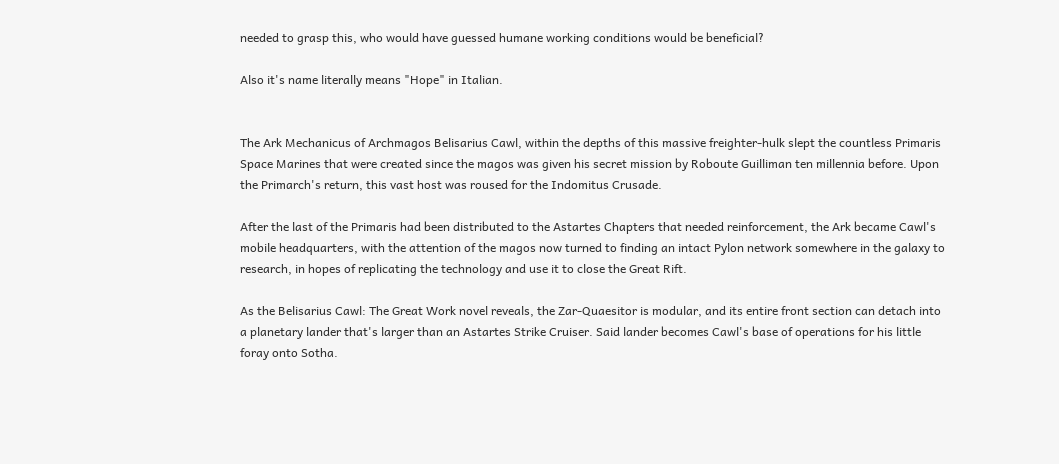needed to grasp this, who would have guessed humane working conditions would be beneficial?

Also it's name literally means "Hope" in Italian.


The Ark Mechanicus of Archmagos Belisarius Cawl, within the depths of this massive freighter-hulk slept the countless Primaris Space Marines that were created since the magos was given his secret mission by Roboute Guilliman ten millennia before. Upon the Primarch's return, this vast host was roused for the Indomitus Crusade.

After the last of the Primaris had been distributed to the Astartes Chapters that needed reinforcement, the Ark became Cawl's mobile headquarters, with the attention of the magos now turned to finding an intact Pylon network somewhere in the galaxy to research, in hopes of replicating the technology and use it to close the Great Rift.

As the Belisarius Cawl: The Great Work novel reveals, the Zar-Quaesitor is modular, and its entire front section can detach into a planetary lander that's larger than an Astartes Strike Cruiser. Said lander becomes Cawl's base of operations for his little foray onto Sotha.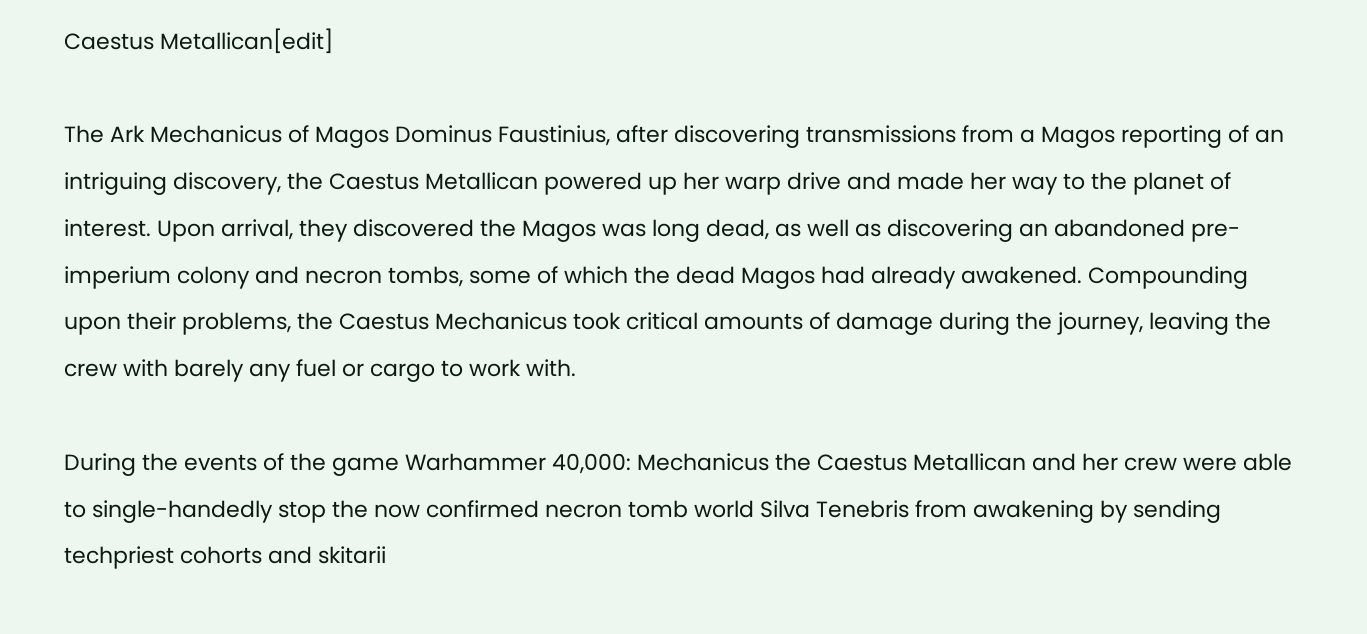Caestus Metallican[edit]

The Ark Mechanicus of Magos Dominus Faustinius, after discovering transmissions from a Magos reporting of an intriguing discovery, the Caestus Metallican powered up her warp drive and made her way to the planet of interest. Upon arrival, they discovered the Magos was long dead, as well as discovering an abandoned pre-imperium colony and necron tombs, some of which the dead Magos had already awakened. Compounding upon their problems, the Caestus Mechanicus took critical amounts of damage during the journey, leaving the crew with barely any fuel or cargo to work with.

During the events of the game Warhammer 40,000: Mechanicus the Caestus Metallican and her crew were able to single-handedly stop the now confirmed necron tomb world Silva Tenebris from awakening by sending techpriest cohorts and skitarii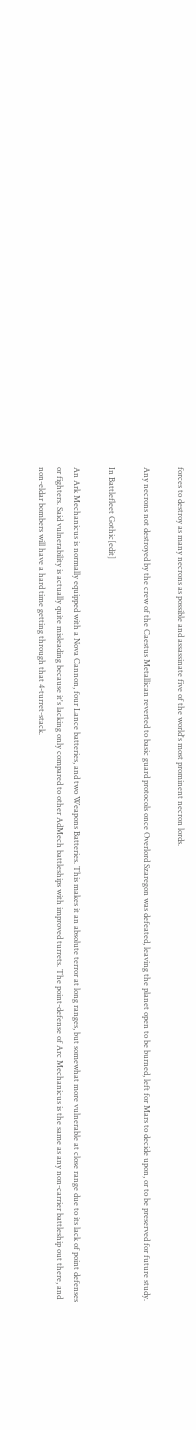forces to destroy as many necrons as possible and assassinate five of the world's most prominent necron lords.

Any necrons not destroyed by the crew of the Caestus Metallican reverted to basic guard protocols once Overlord Szaregon was defeated, leaving the planet open to be burned, left for Mars to decide upon, or to be preserved for future study.

In Battlefleet Gothic[edit]

An Ark Mechanicus is normally equipped with a Nova Cannon, four Lance batteries, and two Weapons Batteries. This makes it an absolute terror at long ranges, but somewhat more vulnerable at close range due to its lack of point defenses or fighters. Said vulnerability is actually quite misleading because it's lacking only compared to other AdMech battleships with improved turrets. The point-defense of Arc Mechanicus is the same as any non-carrier battleship out there, and non-eldar bombers will have a hard time getting through that 4-turret-stack.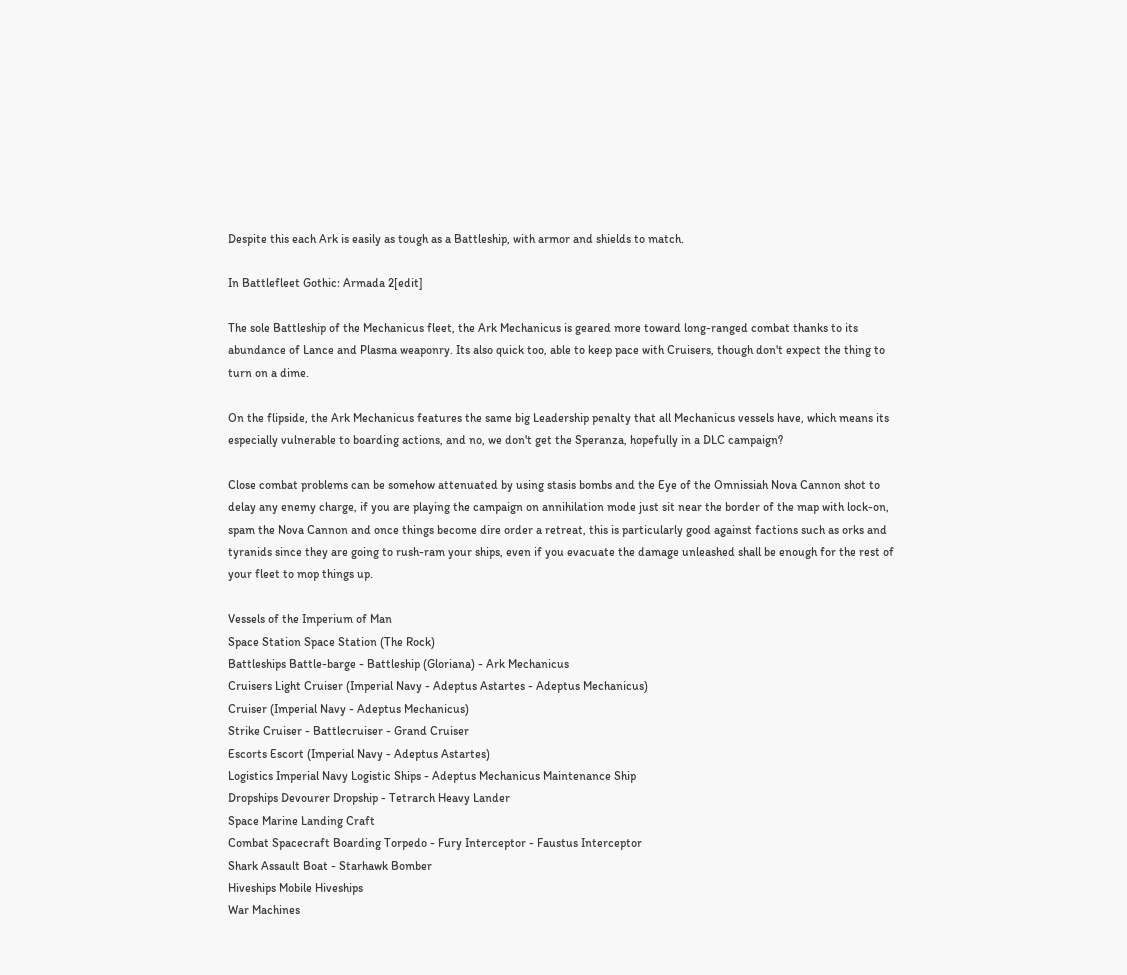Despite this each Ark is easily as tough as a Battleship, with armor and shields to match.

In Battlefleet Gothic: Armada 2[edit]

The sole Battleship of the Mechanicus fleet, the Ark Mechanicus is geared more toward long-ranged combat thanks to its abundance of Lance and Plasma weaponry. Its also quick too, able to keep pace with Cruisers, though don't expect the thing to turn on a dime.

On the flipside, the Ark Mechanicus features the same big Leadership penalty that all Mechanicus vessels have, which means its especially vulnerable to boarding actions, and no, we don't get the Speranza, hopefully in a DLC campaign?

Close combat problems can be somehow attenuated by using stasis bombs and the Eye of the Omnissiah Nova Cannon shot to delay any enemy charge, if you are playing the campaign on annihilation mode just sit near the border of the map with lock-on, spam the Nova Cannon and once things become dire order a retreat, this is particularly good against factions such as orks and tyranids since they are going to rush-ram your ships, even if you evacuate the damage unleashed shall be enough for the rest of your fleet to mop things up.

Vessels of the Imperium of Man
Space Station Space Station (The Rock)
Battleships Battle-barge - Battleship (Gloriana) - Ark Mechanicus
Cruisers Light Cruiser (Imperial Navy - Adeptus Astartes - Adeptus Mechanicus)
Cruiser (Imperial Navy - Adeptus Mechanicus)
Strike Cruiser - Battlecruiser - Grand Cruiser
Escorts Escort (Imperial Navy - Adeptus Astartes)
Logistics Imperial Navy Logistic Ships - Adeptus Mechanicus Maintenance Ship
Dropships Devourer Dropship - Tetrarch Heavy Lander
Space Marine Landing Craft
Combat Spacecraft Boarding Torpedo - Fury Interceptor - Faustus Interceptor
Shark Assault Boat - Starhawk Bomber
Hiveships Mobile Hiveships
War Machines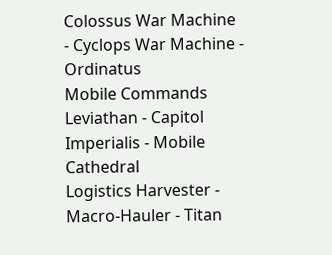Colossus War Machine - Cyclops War Machine - Ordinatus
Mobile Commands Leviathan - Capitol Imperialis - Mobile Cathedral
Logistics Harvester - Macro-Hauler - Titan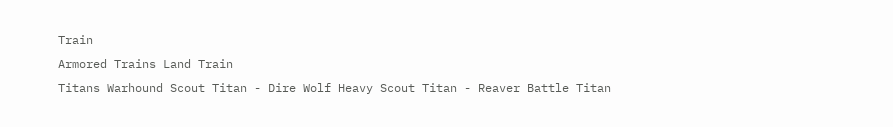Train
Armored Trains Land Train
Titans Warhound Scout Titan - Dire Wolf Heavy Scout Titan - Reaver Battle Titan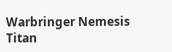Warbringer Nemesis Titan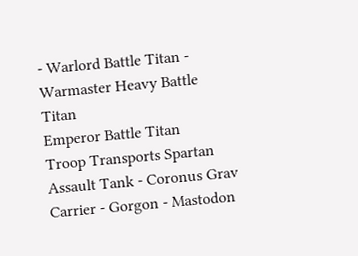- Warlord Battle Titan - Warmaster Heavy Battle Titan
Emperor Battle Titan
Troop Transports Spartan Assault Tank - Coronus Grav Carrier - Gorgon - Mastodon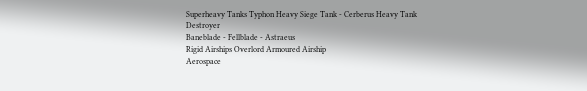Superheavy Tanks Typhon Heavy Siege Tank - Cerberus Heavy Tank Destroyer
Baneblade - Fellblade - Astraeus
Rigid Airships Overlord Armoured Airship
Aerospace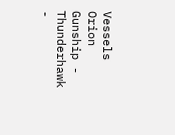Vessels Orion Gunship - Thunderhawk -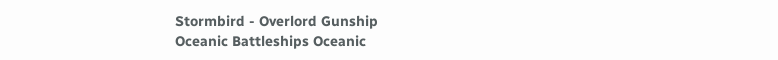Stormbird - Overlord Gunship
Oceanic Battleships Oceanic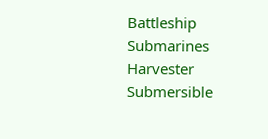Battleship
Submarines Harvester Submersible